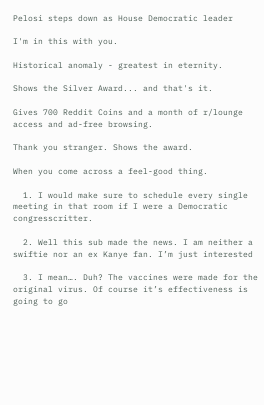Pelosi steps down as House Democratic leader

I'm in this with you.

Historical anomaly - greatest in eternity.

Shows the Silver Award... and that's it.

Gives 700 Reddit Coins and a month of r/lounge access and ad-free browsing.

Thank you stranger. Shows the award.

When you come across a feel-good thing.

  1. I would make sure to schedule every single meeting in that room if I were a Democratic congresscritter.

  2. Well this sub made the news. I am neither a swiftie nor an ex Kanye fan. I’m just interested

  3. I mean…. Duh? The vaccines were made for the original virus. Of course it’s effectiveness is going to go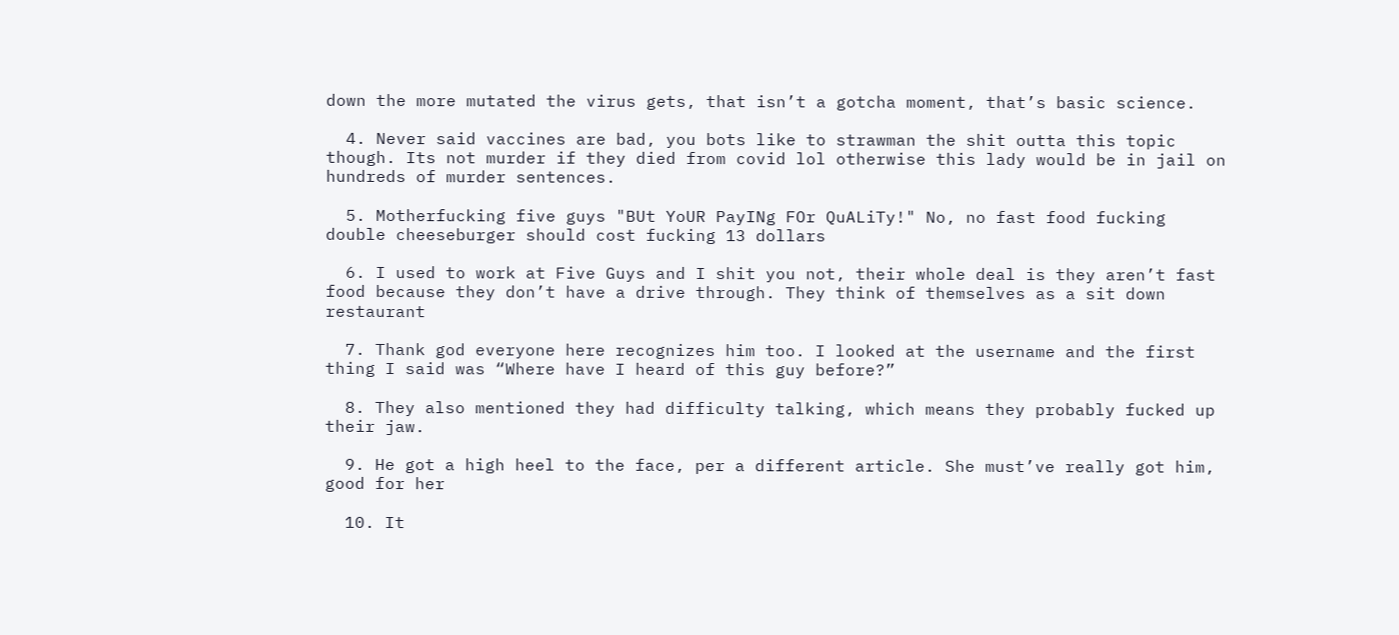down the more mutated the virus gets, that isn’t a gotcha moment, that’s basic science.

  4. Never said vaccines are bad, you bots like to strawman the shit outta this topic though. Its not murder if they died from covid lol otherwise this lady would be in jail on hundreds of murder sentences.

  5. Motherfucking five guys "BUt YoUR PayINg FOr QuALiTy!" No, no fast food fucking double cheeseburger should cost fucking 13 dollars

  6. I used to work at Five Guys and I shit you not, their whole deal is they aren’t fast food because they don’t have a drive through. They think of themselves as a sit down restaurant

  7. Thank god everyone here recognizes him too. I looked at the username and the first thing I said was “Where have I heard of this guy before?”

  8. They also mentioned they had difficulty talking, which means they probably fucked up their jaw.

  9. He got a high heel to the face, per a different article. She must’ve really got him, good for her

  10. It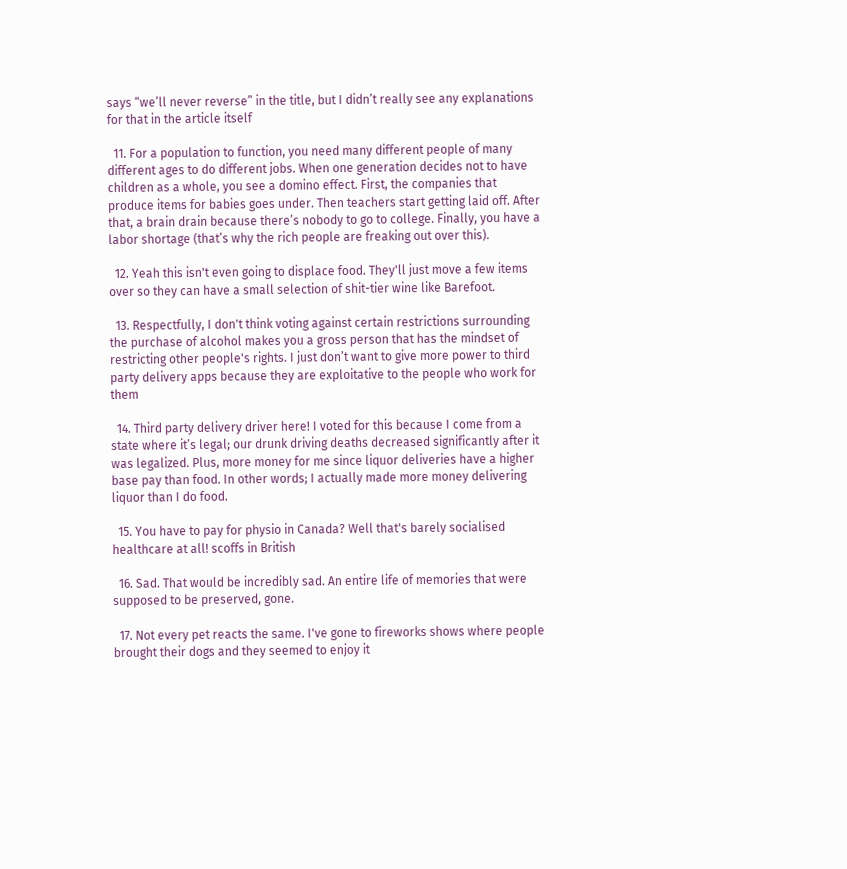says “we’ll never reverse” in the title, but I didn’t really see any explanations for that in the article itself

  11. For a population to function, you need many different people of many different ages to do different jobs. When one generation decides not to have children as a whole, you see a domino effect. First, the companies that produce items for babies goes under. Then teachers start getting laid off. After that, a brain drain because there’s nobody to go to college. Finally, you have a labor shortage (that’s why the rich people are freaking out over this).

  12. Yeah this isn't even going to displace food. They'll just move a few items over so they can have a small selection of shit-tier wine like Barefoot.

  13. Respectfully, I don't think voting against certain restrictions surrounding the purchase of alcohol makes you a gross person that has the mindset of restricting other people's rights. I just don’t want to give more power to third party delivery apps because they are exploitative to the people who work for them

  14. Third party delivery driver here! I voted for this because I come from a state where it’s legal; our drunk driving deaths decreased significantly after it was legalized. Plus, more money for me since liquor deliveries have a higher base pay than food. In other words; I actually made more money delivering liquor than I do food.

  15. You have to pay for physio in Canada? Well that's barely socialised healthcare at all! scoffs in British

  16. Sad. That would be incredibly sad. An entire life of memories that were supposed to be preserved, gone.

  17. Not every pet reacts the same. I've gone to fireworks shows where people brought their dogs and they seemed to enjoy it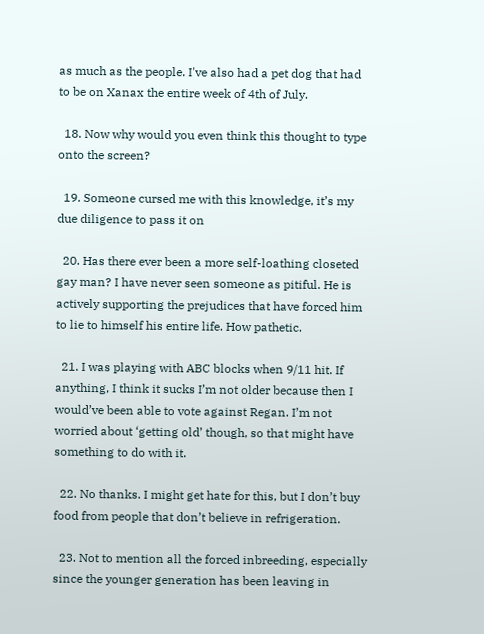as much as the people. I've also had a pet dog that had to be on Xanax the entire week of 4th of July.

  18. Now why would you even think this thought to type onto the screen?

  19. Someone cursed me with this knowledge, it’s my due diligence to pass it on

  20. Has there ever been a more self-loathing closeted gay man? I have never seen someone as pitiful. He is actively supporting the prejudices that have forced him to lie to himself his entire life. How pathetic.

  21. I was playing with ABC blocks when 9/11 hit. If anything, I think it sucks I’m not older because then I would’ve been able to vote against Regan. I’m not worried about ‘getting old’ though, so that might have something to do with it.

  22. No thanks. I might get hate for this, but I don’t buy food from people that don’t believe in refrigeration.

  23. Not to mention all the forced inbreeding, especially since the younger generation has been leaving in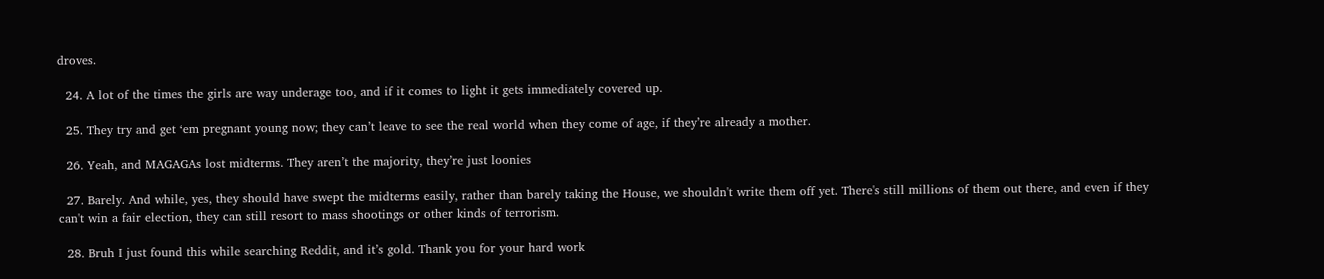droves.

  24. A lot of the times the girls are way underage too, and if it comes to light it gets immediately covered up.

  25. They try and get ‘em pregnant young now; they can’t leave to see the real world when they come of age, if they’re already a mother.

  26. Yeah, and MAGAGAs lost midterms. They aren’t the majority, they’re just loonies

  27. Barely. And while, yes, they should have swept the midterms easily, rather than barely taking the House, we shouldn't write them off yet. There's still millions of them out there, and even if they can't win a fair election, they can still resort to mass shootings or other kinds of terrorism.

  28. Bruh I just found this while searching Reddit, and it’s gold. Thank you for your hard work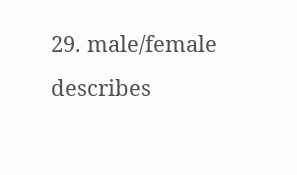29. male/female describes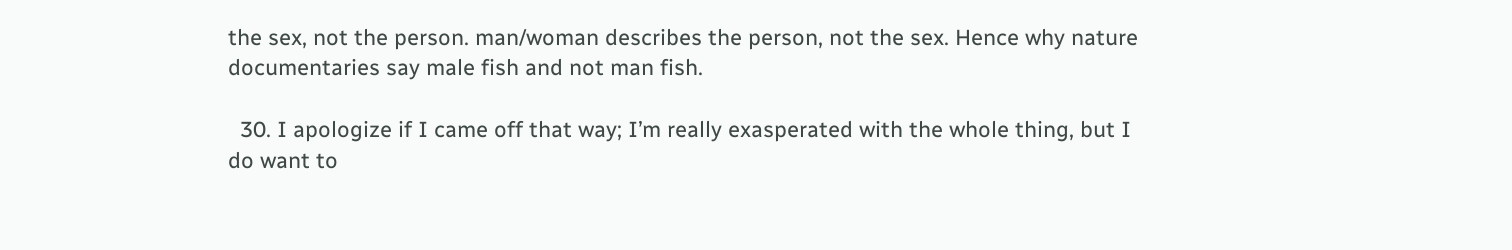the sex, not the person. man/woman describes the person, not the sex. Hence why nature documentaries say male fish and not man fish.

  30. I apologize if I came off that way; I’m really exasperated with the whole thing, but I do want to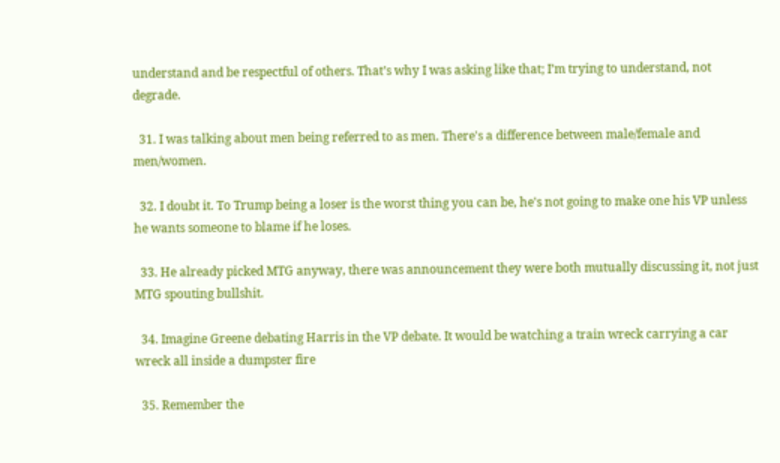understand and be respectful of others. That’s why I was asking like that; I’m trying to understand, not degrade.

  31. I was talking about men being referred to as men. There's a difference between male/female and men/women.

  32. I doubt it. To Trump being a loser is the worst thing you can be, he's not going to make one his VP unless he wants someone to blame if he loses.

  33. He already picked MTG anyway, there was announcement they were both mutually discussing it, not just MTG spouting bullshit.

  34. Imagine Greene debating Harris in the VP debate. It would be watching a train wreck carrying a car wreck all inside a dumpster fire

  35. Remember the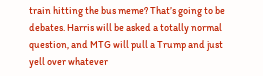train hitting the bus meme? That’s going to be debates. Harris will be asked a totally normal question, and MTG will pull a Trump and just yell over whatever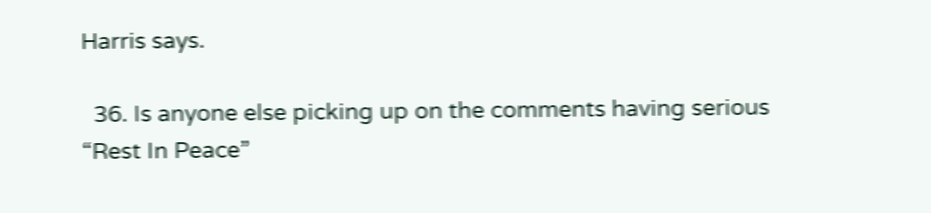Harris says.

  36. Is anyone else picking up on the comments having serious “Rest In Peace”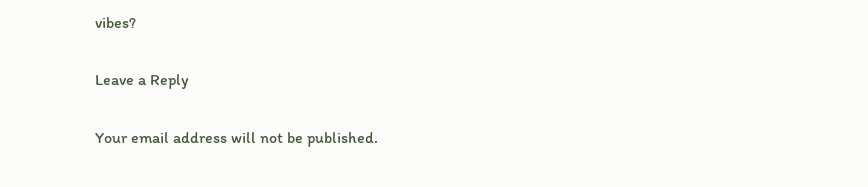vibes?

Leave a Reply

Your email address will not be published.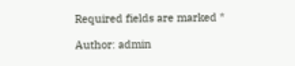Required fields are marked *

Author: admin